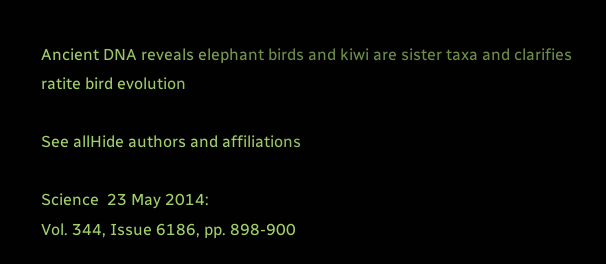Ancient DNA reveals elephant birds and kiwi are sister taxa and clarifies ratite bird evolution

See allHide authors and affiliations

Science  23 May 2014:
Vol. 344, Issue 6186, pp. 898-900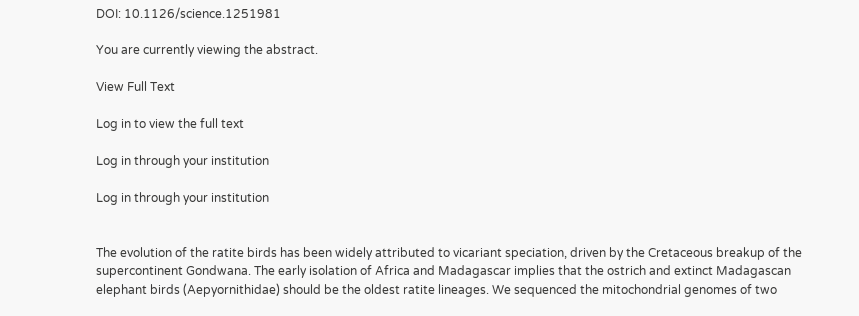DOI: 10.1126/science.1251981

You are currently viewing the abstract.

View Full Text

Log in to view the full text

Log in through your institution

Log in through your institution


The evolution of the ratite birds has been widely attributed to vicariant speciation, driven by the Cretaceous breakup of the supercontinent Gondwana. The early isolation of Africa and Madagascar implies that the ostrich and extinct Madagascan elephant birds (Aepyornithidae) should be the oldest ratite lineages. We sequenced the mitochondrial genomes of two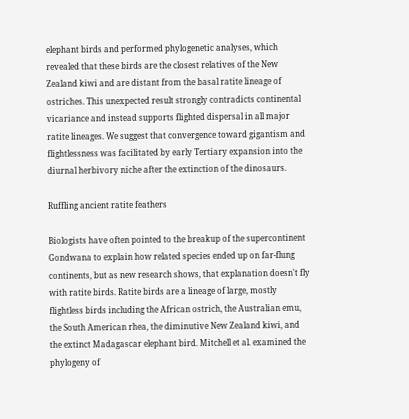elephant birds and performed phylogenetic analyses, which revealed that these birds are the closest relatives of the New Zealand kiwi and are distant from the basal ratite lineage of ostriches. This unexpected result strongly contradicts continental vicariance and instead supports flighted dispersal in all major ratite lineages. We suggest that convergence toward gigantism and flightlessness was facilitated by early Tertiary expansion into the diurnal herbivory niche after the extinction of the dinosaurs.

Ruffling ancient ratite feathers

Biologists have often pointed to the breakup of the supercontinent Gondwana to explain how related species ended up on far-flung continents, but as new research shows, that explanation doesn't fly with ratite birds. Ratite birds are a lineage of large, mostly flightless birds including the African ostrich, the Australian emu, the South American rhea, the diminutive New Zealand kiwi, and the extinct Madagascar elephant bird. Mitchell et al. examined the phylogeny of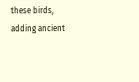these birds, adding ancient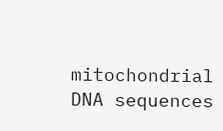mitochondrial DNA sequences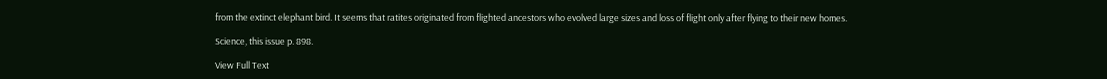from the extinct elephant bird. It seems that ratites originated from flighted ancestors who evolved large sizes and loss of flight only after flying to their new homes.

Science, this issue p. 898.

View Full Text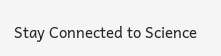Stay Connected to Science